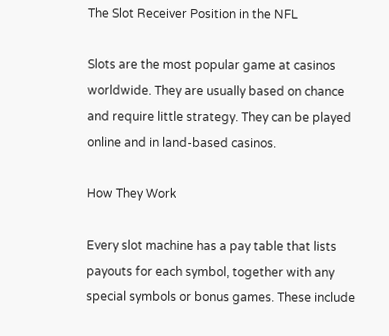The Slot Receiver Position in the NFL

Slots are the most popular game at casinos worldwide. They are usually based on chance and require little strategy. They can be played online and in land-based casinos.

How They Work

Every slot machine has a pay table that lists payouts for each symbol, together with any special symbols or bonus games. These include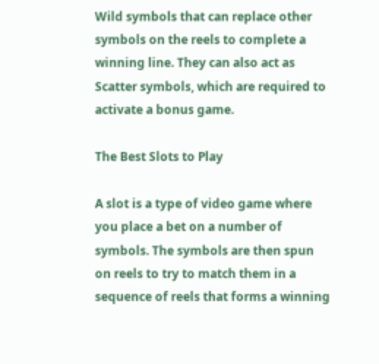Wild symbols that can replace other symbols on the reels to complete a winning line. They can also act as Scatter symbols, which are required to activate a bonus game.

The Best Slots to Play

A slot is a type of video game where you place a bet on a number of symbols. The symbols are then spun on reels to try to match them in a sequence of reels that forms a winning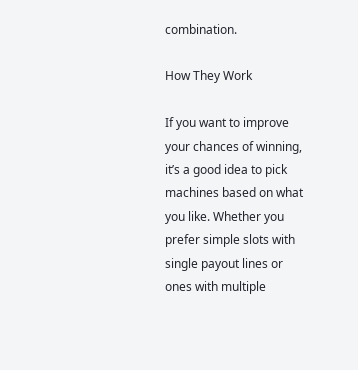combination.

How They Work

If you want to improve your chances of winning, it’s a good idea to pick machines based on what you like. Whether you prefer simple slots with single payout lines or ones with multiple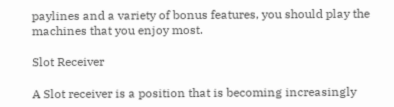paylines and a variety of bonus features, you should play the machines that you enjoy most.

Slot Receiver

A Slot receiver is a position that is becoming increasingly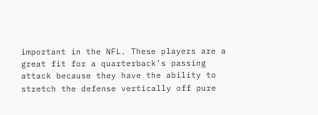important in the NFL. These players are a great fit for a quarterback’s passing attack because they have the ability to stretch the defense vertically off pure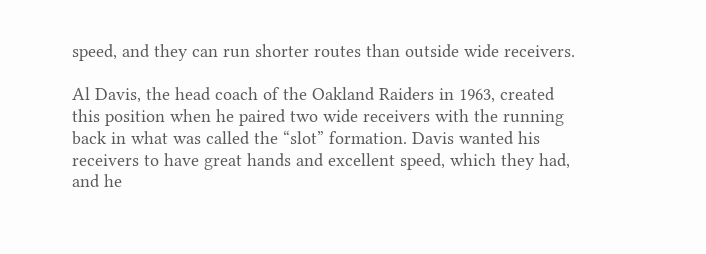speed, and they can run shorter routes than outside wide receivers.

Al Davis, the head coach of the Oakland Raiders in 1963, created this position when he paired two wide receivers with the running back in what was called the “slot” formation. Davis wanted his receivers to have great hands and excellent speed, which they had, and he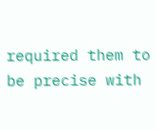required them to be precise with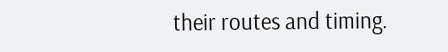their routes and timing.